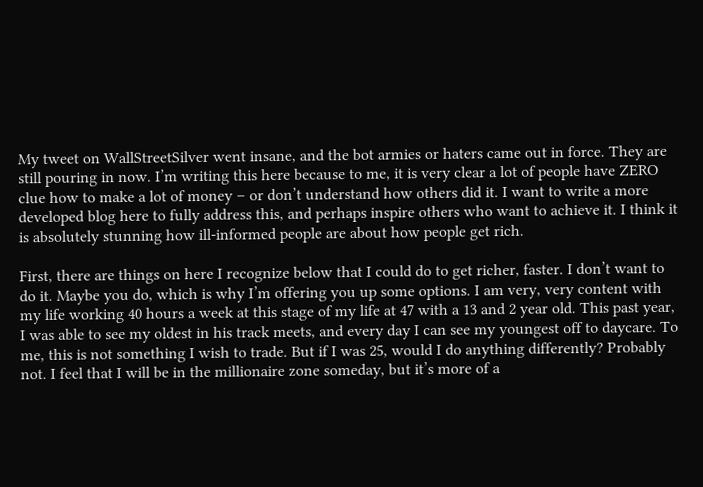My tweet on WallStreetSilver went insane, and the bot armies or haters came out in force. They are still pouring in now. I’m writing this here because to me, it is very clear a lot of people have ZERO clue how to make a lot of money – or don’t understand how others did it. I want to write a more developed blog here to fully address this, and perhaps inspire others who want to achieve it. I think it is absolutely stunning how ill-informed people are about how people get rich.

First, there are things on here I recognize below that I could do to get richer, faster. I don’t want to do it. Maybe you do, which is why I’m offering you up some options. I am very, very content with my life working 40 hours a week at this stage of my life at 47 with a 13 and 2 year old. This past year, I was able to see my oldest in his track meets, and every day I can see my youngest off to daycare. To me, this is not something I wish to trade. But if I was 25, would I do anything differently? Probably not. I feel that I will be in the millionaire zone someday, but it’s more of a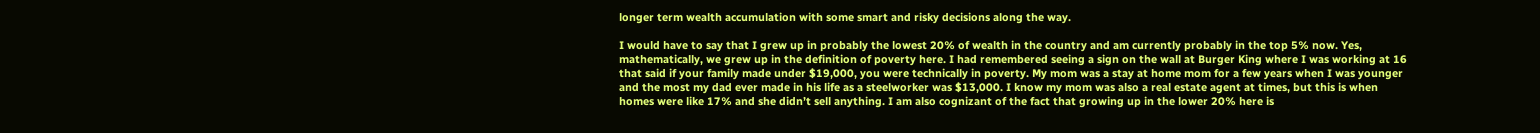longer term wealth accumulation with some smart and risky decisions along the way.

I would have to say that I grew up in probably the lowest 20% of wealth in the country and am currently probably in the top 5% now. Yes, mathematically, we grew up in the definition of poverty here. I had remembered seeing a sign on the wall at Burger King where I was working at 16 that said if your family made under $19,000, you were technically in poverty. My mom was a stay at home mom for a few years when I was younger and the most my dad ever made in his life as a steelworker was $13,000. I know my mom was also a real estate agent at times, but this is when homes were like 17% and she didn’t sell anything. I am also cognizant of the fact that growing up in the lower 20% here is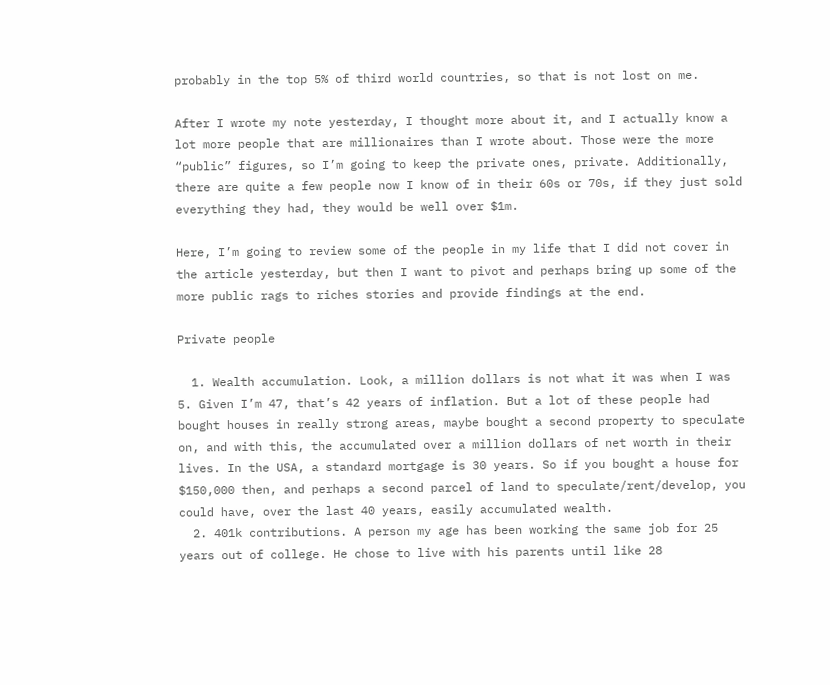probably in the top 5% of third world countries, so that is not lost on me.

After I wrote my note yesterday, I thought more about it, and I actually know a lot more people that are millionaires than I wrote about. Those were the more “public” figures, so I’m going to keep the private ones, private. Additionally, there are quite a few people now I know of in their 60s or 70s, if they just sold everything they had, they would be well over $1m.

Here, I’m going to review some of the people in my life that I did not cover in the article yesterday, but then I want to pivot and perhaps bring up some of the more public rags to riches stories and provide findings at the end.

Private people

  1. Wealth accumulation. Look, a million dollars is not what it was when I was 5. Given I’m 47, that’s 42 years of inflation. But a lot of these people had bought houses in really strong areas, maybe bought a second property to speculate on, and with this, the accumulated over a million dollars of net worth in their lives. In the USA, a standard mortgage is 30 years. So if you bought a house for $150,000 then, and perhaps a second parcel of land to speculate/rent/develop, you could have, over the last 40 years, easily accumulated wealth.
  2. 401k contributions. A person my age has been working the same job for 25 years out of college. He chose to live with his parents until like 28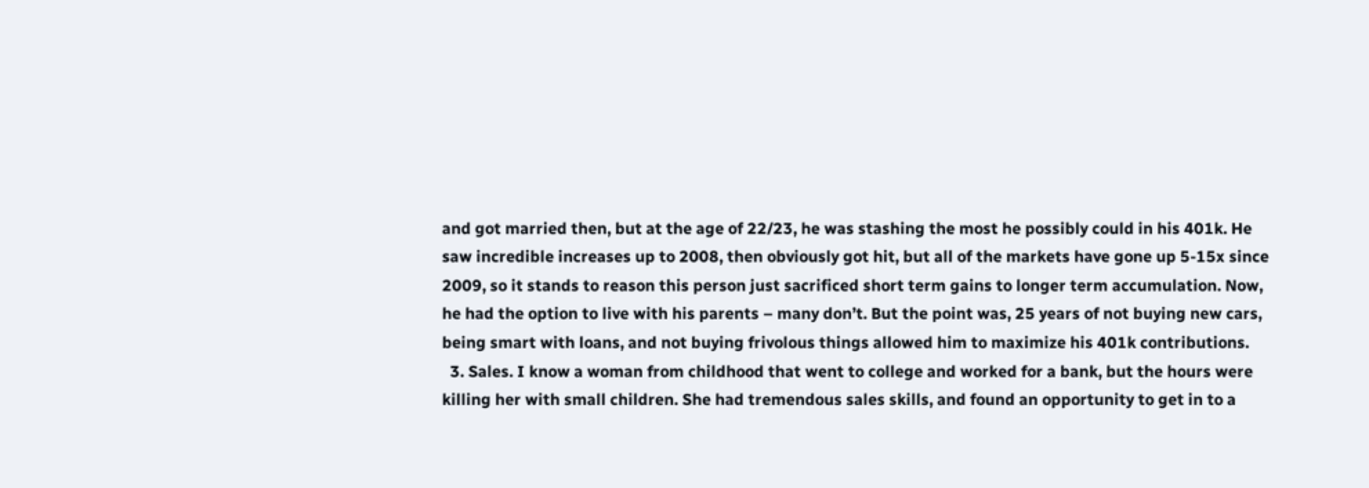and got married then, but at the age of 22/23, he was stashing the most he possibly could in his 401k. He saw incredible increases up to 2008, then obviously got hit, but all of the markets have gone up 5-15x since 2009, so it stands to reason this person just sacrificed short term gains to longer term accumulation. Now, he had the option to live with his parents – many don’t. But the point was, 25 years of not buying new cars, being smart with loans, and not buying frivolous things allowed him to maximize his 401k contributions.
  3. Sales. I know a woman from childhood that went to college and worked for a bank, but the hours were killing her with small children. She had tremendous sales skills, and found an opportunity to get in to a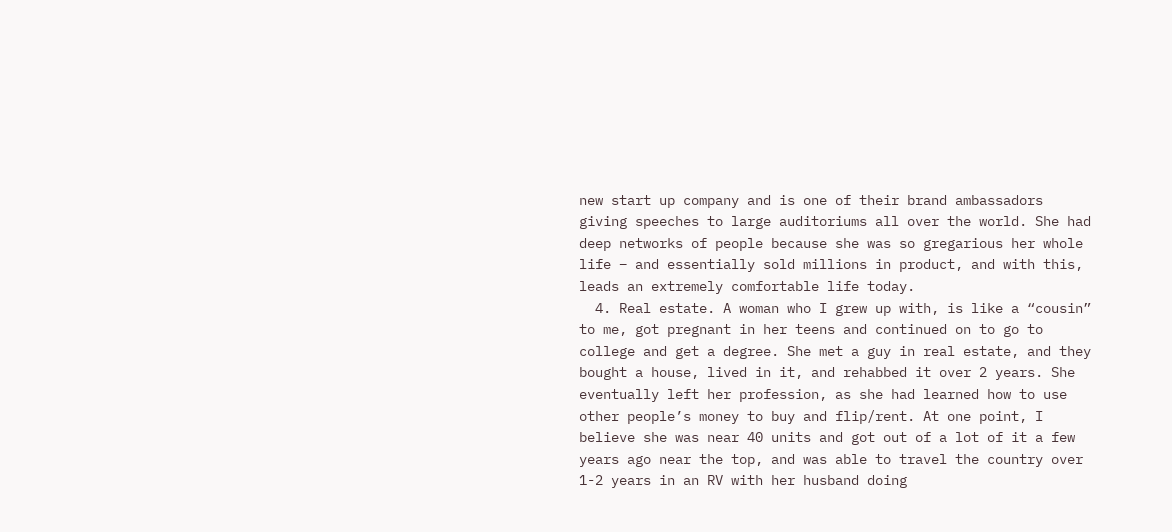new start up company and is one of their brand ambassadors giving speeches to large auditoriums all over the world. She had deep networks of people because she was so gregarious her whole life – and essentially sold millions in product, and with this, leads an extremely comfortable life today.
  4. Real estate. A woman who I grew up with, is like a “cousin” to me, got pregnant in her teens and continued on to go to college and get a degree. She met a guy in real estate, and they bought a house, lived in it, and rehabbed it over 2 years. She eventually left her profession, as she had learned how to use other people’s money to buy and flip/rent. At one point, I believe she was near 40 units and got out of a lot of it a few years ago near the top, and was able to travel the country over 1-2 years in an RV with her husband doing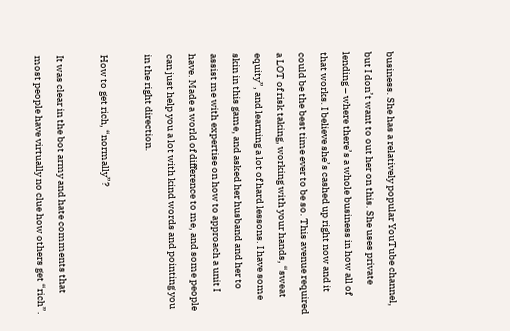business. She has a relatively popular YouTube channel, but I don’t want to out her on this. She uses private lending – where there’s a whole business in how all of that works. I believe she’s cashed up right now and it could be the best time ever to be so. This avenue required a LOT of risk taking, working with your hands, “sweat equity”, and learning a lot of hard lessons. I have some skin in this game, and asked her husband and her to assist me with expertise on how to approach a unit I have. Made a world of difference to me, and some people can just help you a lot with kind words and pointing you in the right direction.

How to get rich, “normally”?

It was clear in the bot army and hate comments that most people have virtually no clue how others get “rich”.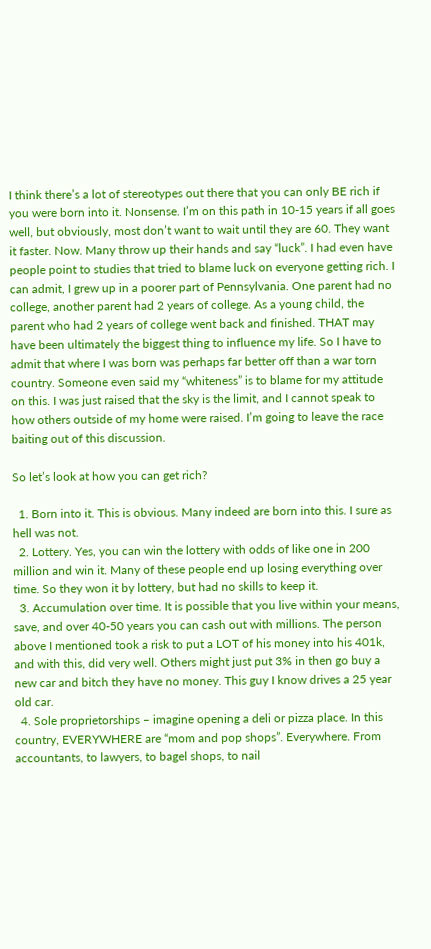I think there’s a lot of stereotypes out there that you can only BE rich if you were born into it. Nonsense. I’m on this path in 10-15 years if all goes well, but obviously, most don’t want to wait until they are 60. They want it faster. Now. Many throw up their hands and say “luck”. I had even have people point to studies that tried to blame luck on everyone getting rich. I can admit, I grew up in a poorer part of Pennsylvania. One parent had no college, another parent had 2 years of college. As a young child, the parent who had 2 years of college went back and finished. THAT may have been ultimately the biggest thing to influence my life. So I have to admit that where I was born was perhaps far better off than a war torn country. Someone even said my “whiteness” is to blame for my attitude on this. I was just raised that the sky is the limit, and I cannot speak to how others outside of my home were raised. I’m going to leave the race baiting out of this discussion.

So let’s look at how you can get rich?

  1. Born into it. This is obvious. Many indeed are born into this. I sure as hell was not.
  2. Lottery. Yes, you can win the lottery with odds of like one in 200 million and win it. Many of these people end up losing everything over time. So they won it by lottery, but had no skills to keep it.
  3. Accumulation over time. It is possible that you live within your means, save, and over 40-50 years you can cash out with millions. The person above I mentioned took a risk to put a LOT of his money into his 401k, and with this, did very well. Others might just put 3% in then go buy a new car and bitch they have no money. This guy I know drives a 25 year old car.
  4. Sole proprietorships – imagine opening a deli or pizza place. In this country, EVERYWHERE are “mom and pop shops”. Everywhere. From accountants, to lawyers, to bagel shops, to nail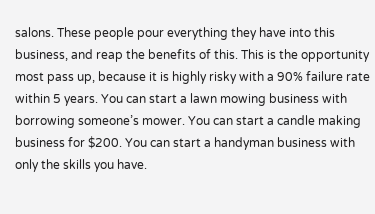salons. These people pour everything they have into this business, and reap the benefits of this. This is the opportunity most pass up, because it is highly risky with a 90% failure rate within 5 years. You can start a lawn mowing business with borrowing someone’s mower. You can start a candle making business for $200. You can start a handyman business with only the skills you have.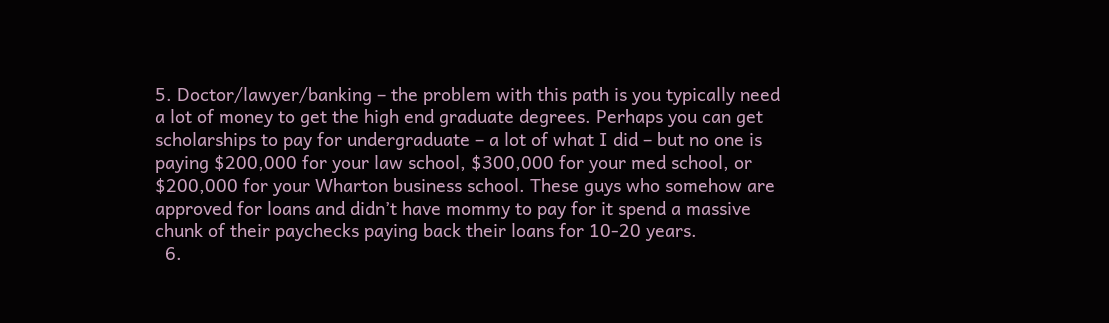5. Doctor/lawyer/banking – the problem with this path is you typically need a lot of money to get the high end graduate degrees. Perhaps you can get scholarships to pay for undergraduate – a lot of what I did – but no one is paying $200,000 for your law school, $300,000 for your med school, or $200,000 for your Wharton business school. These guys who somehow are approved for loans and didn’t have mommy to pay for it spend a massive chunk of their paychecks paying back their loans for 10-20 years.
  6.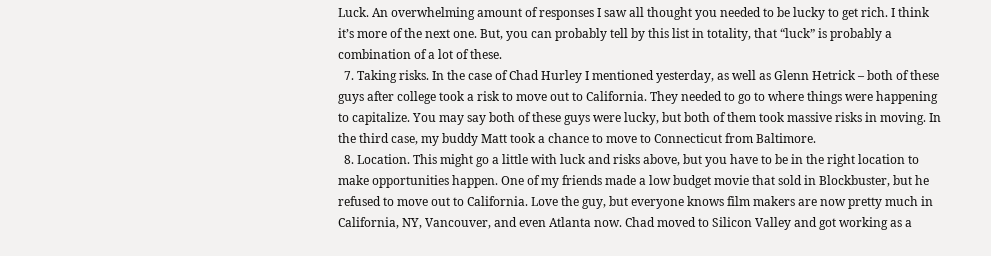Luck. An overwhelming amount of responses I saw all thought you needed to be lucky to get rich. I think it’s more of the next one. But, you can probably tell by this list in totality, that “luck” is probably a combination of a lot of these.
  7. Taking risks. In the case of Chad Hurley I mentioned yesterday, as well as Glenn Hetrick – both of these guys after college took a risk to move out to California. They needed to go to where things were happening to capitalize. You may say both of these guys were lucky, but both of them took massive risks in moving. In the third case, my buddy Matt took a chance to move to Connecticut from Baltimore.
  8. Location. This might go a little with luck and risks above, but you have to be in the right location to make opportunities happen. One of my friends made a low budget movie that sold in Blockbuster, but he refused to move out to California. Love the guy, but everyone knows film makers are now pretty much in California, NY, Vancouver, and even Atlanta now. Chad moved to Silicon Valley and got working as a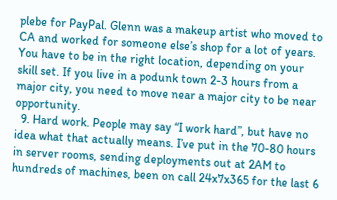plebe for PayPal. Glenn was a makeup artist who moved to CA and worked for someone else’s shop for a lot of years. You have to be in the right location, depending on your skill set. If you live in a podunk town 2-3 hours from a major city, you need to move near a major city to be near opportunity.
  9. Hard work. People may say “I work hard”, but have no idea what that actually means. I’ve put in the 70-80 hours in server rooms, sending deployments out at 2AM to hundreds of machines, been on call 24x7x365 for the last 6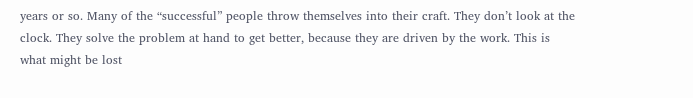years or so. Many of the “successful” people throw themselves into their craft. They don’t look at the clock. They solve the problem at hand to get better, because they are driven by the work. This is what might be lost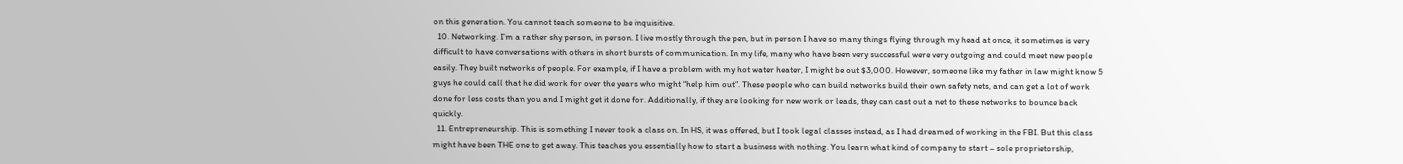on this generation. You cannot teach someone to be inquisitive.
  10. Networking. I’m a rather shy person, in person. I live mostly through the pen, but in person I have so many things flying through my head at once, it sometimes is very difficult to have conversations with others in short bursts of communication. In my life, many who have been very successful were very outgoing and could meet new people easily. They built networks of people. For example, if I have a problem with my hot water heater, I might be out $3,000. However, someone like my father in law might know 5 guys he could call that he did work for over the years who might “help him out”. These people who can build networks build their own safety nets, and can get a lot of work done for less costs than you and I might get it done for. Additionally, if they are looking for new work or leads, they can cast out a net to these networks to bounce back quickly.
  11. Entrepreneurship. This is something I never took a class on. In HS, it was offered, but I took legal classes instead, as I had dreamed of working in the FBI. But this class might have been THE one to get away. This teaches you essentially how to start a business with nothing. You learn what kind of company to start – sole proprietorship,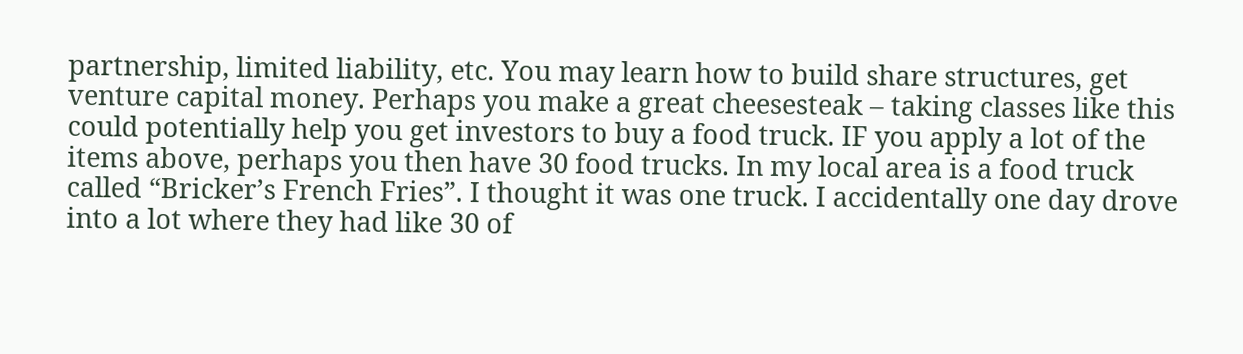partnership, limited liability, etc. You may learn how to build share structures, get venture capital money. Perhaps you make a great cheesesteak – taking classes like this could potentially help you get investors to buy a food truck. IF you apply a lot of the items above, perhaps you then have 30 food trucks. In my local area is a food truck called “Bricker’s French Fries”. I thought it was one truck. I accidentally one day drove into a lot where they had like 30 of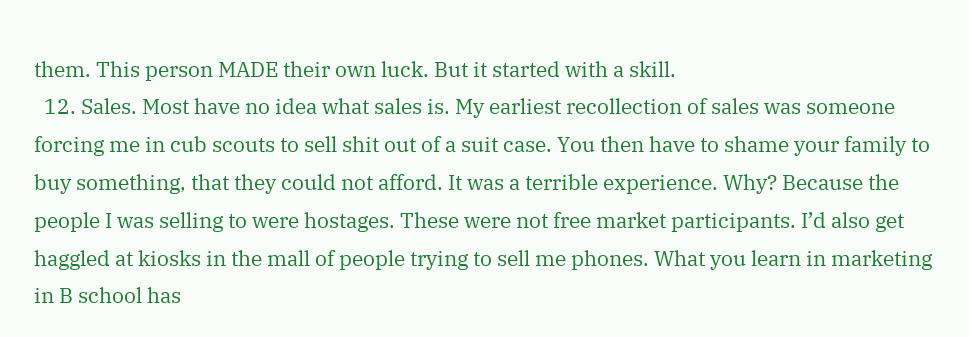them. This person MADE their own luck. But it started with a skill.
  12. Sales. Most have no idea what sales is. My earliest recollection of sales was someone forcing me in cub scouts to sell shit out of a suit case. You then have to shame your family to buy something, that they could not afford. It was a terrible experience. Why? Because the people I was selling to were hostages. These were not free market participants. I’d also get haggled at kiosks in the mall of people trying to sell me phones. What you learn in marketing in B school has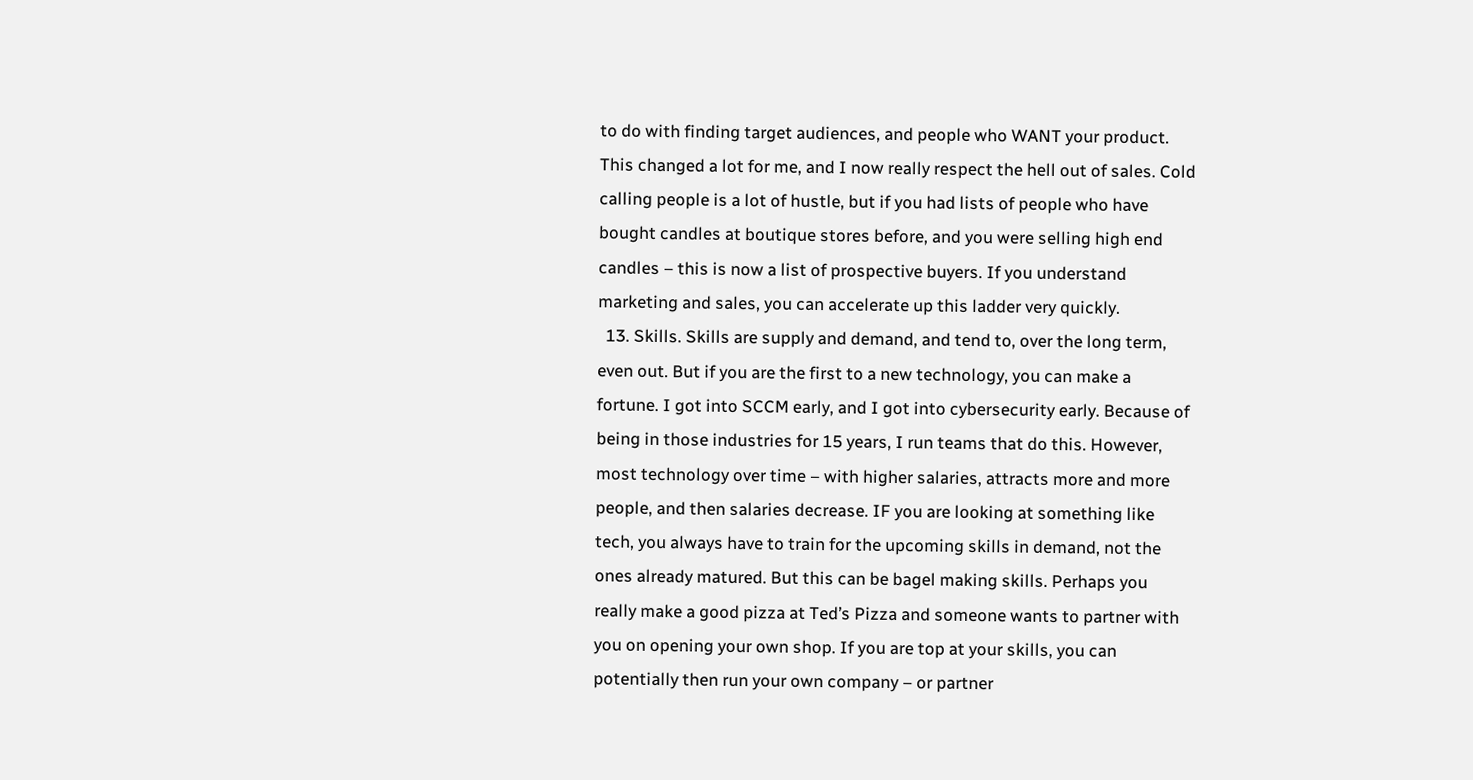to do with finding target audiences, and people who WANT your product. This changed a lot for me, and I now really respect the hell out of sales. Cold calling people is a lot of hustle, but if you had lists of people who have bought candles at boutique stores before, and you were selling high end candles – this is now a list of prospective buyers. If you understand marketing and sales, you can accelerate up this ladder very quickly.
  13. Skills. Skills are supply and demand, and tend to, over the long term, even out. But if you are the first to a new technology, you can make a fortune. I got into SCCM early, and I got into cybersecurity early. Because of being in those industries for 15 years, I run teams that do this. However, most technology over time – with higher salaries, attracts more and more people, and then salaries decrease. IF you are looking at something like tech, you always have to train for the upcoming skills in demand, not the ones already matured. But this can be bagel making skills. Perhaps you really make a good pizza at Ted’s Pizza and someone wants to partner with you on opening your own shop. If you are top at your skills, you can potentially then run your own company – or partner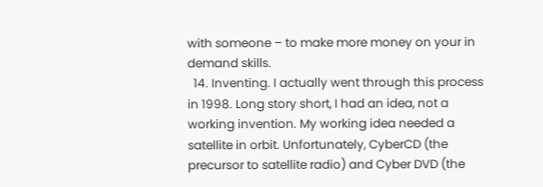with someone – to make more money on your in demand skills.
  14. Inventing. I actually went through this process in 1998. Long story short, I had an idea, not a working invention. My working idea needed a satellite in orbit. Unfortunately, CyberCD (the precursor to satellite radio) and Cyber DVD (the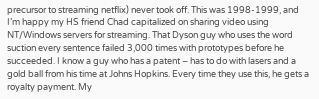precursor to streaming netflix) never took off. This was 1998-1999, and I’m happy my HS friend Chad capitalized on sharing video using NT/Windows servers for streaming. That Dyson guy who uses the word suction every sentence failed 3,000 times with prototypes before he succeeded. I know a guy who has a patent – has to do with lasers and a gold ball from his time at Johns Hopkins. Every time they use this, he gets a royalty payment. My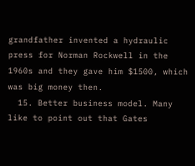grandfather invented a hydraulic press for Norman Rockwell in the 1960s and they gave him $1500, which was big money then.
  15. Better business model. Many like to point out that Gates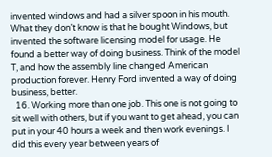invented windows and had a silver spoon in his mouth. What they don’t know is that he bought Windows, but invented the software licensing model for usage. He found a better way of doing business. Think of the model T, and how the assembly line changed American production forever. Henry Ford invented a way of doing business, better.
  16. Working more than one job. This one is not going to sit well with others, but if you want to get ahead, you can put in your 40 hours a week and then work evenings. I did this every year between years of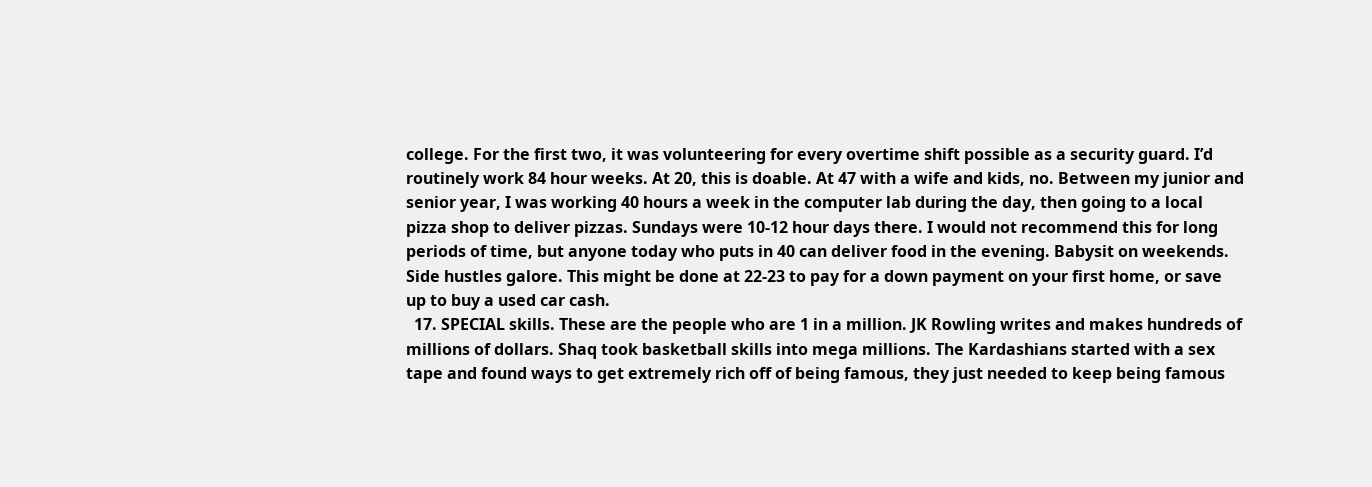college. For the first two, it was volunteering for every overtime shift possible as a security guard. I’d routinely work 84 hour weeks. At 20, this is doable. At 47 with a wife and kids, no. Between my junior and senior year, I was working 40 hours a week in the computer lab during the day, then going to a local pizza shop to deliver pizzas. Sundays were 10-12 hour days there. I would not recommend this for long periods of time, but anyone today who puts in 40 can deliver food in the evening. Babysit on weekends. Side hustles galore. This might be done at 22-23 to pay for a down payment on your first home, or save up to buy a used car cash.
  17. SPECIAL skills. These are the people who are 1 in a million. JK Rowling writes and makes hundreds of millions of dollars. Shaq took basketball skills into mega millions. The Kardashians started with a sex tape and found ways to get extremely rich off of being famous, they just needed to keep being famous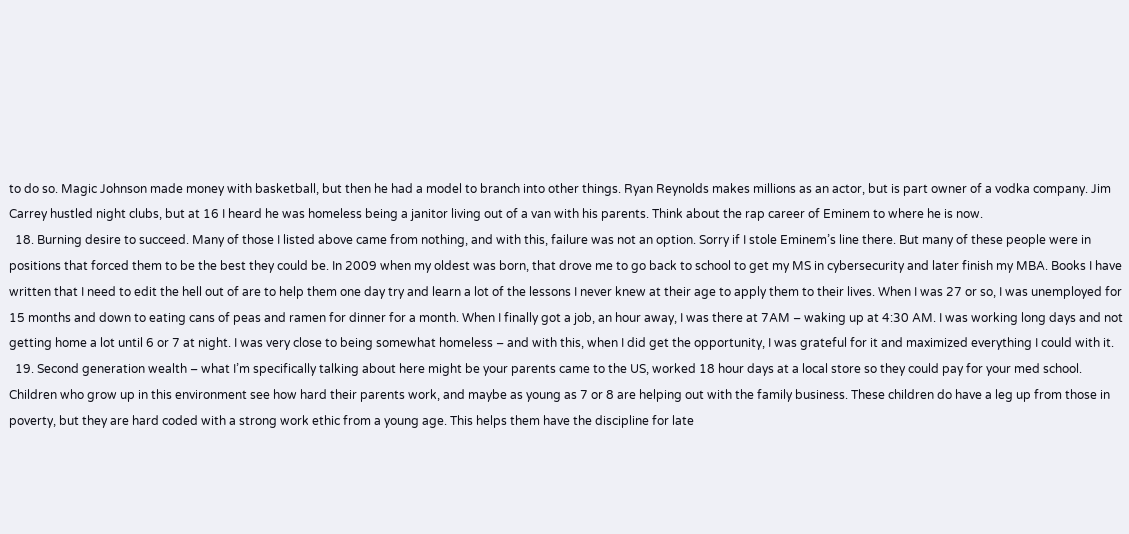to do so. Magic Johnson made money with basketball, but then he had a model to branch into other things. Ryan Reynolds makes millions as an actor, but is part owner of a vodka company. Jim Carrey hustled night clubs, but at 16 I heard he was homeless being a janitor living out of a van with his parents. Think about the rap career of Eminem to where he is now.
  18. Burning desire to succeed. Many of those I listed above came from nothing, and with this, failure was not an option. Sorry if I stole Eminem’s line there. But many of these people were in positions that forced them to be the best they could be. In 2009 when my oldest was born, that drove me to go back to school to get my MS in cybersecurity and later finish my MBA. Books I have written that I need to edit the hell out of are to help them one day try and learn a lot of the lessons I never knew at their age to apply them to their lives. When I was 27 or so, I was unemployed for 15 months and down to eating cans of peas and ramen for dinner for a month. When I finally got a job, an hour away, I was there at 7AM – waking up at 4:30 AM. I was working long days and not getting home a lot until 6 or 7 at night. I was very close to being somewhat homeless – and with this, when I did get the opportunity, I was grateful for it and maximized everything I could with it.
  19. Second generation wealth – what I’m specifically talking about here might be your parents came to the US, worked 18 hour days at a local store so they could pay for your med school. Children who grow up in this environment see how hard their parents work, and maybe as young as 7 or 8 are helping out with the family business. These children do have a leg up from those in poverty, but they are hard coded with a strong work ethic from a young age. This helps them have the discipline for late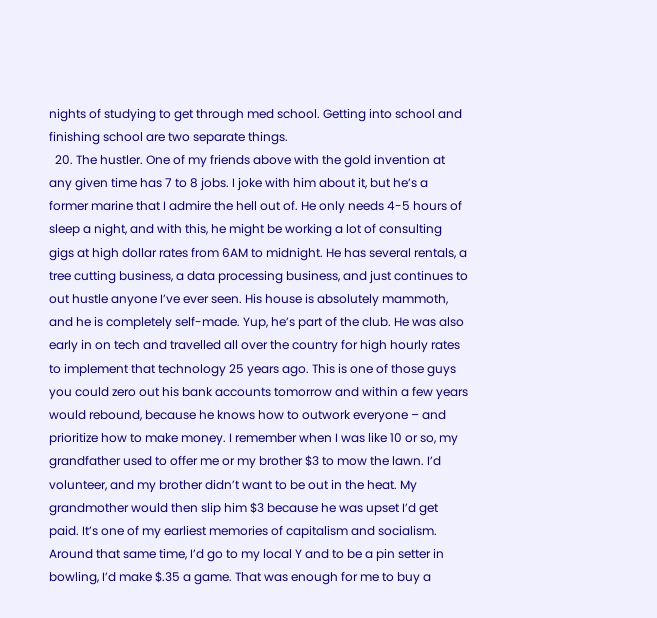nights of studying to get through med school. Getting into school and finishing school are two separate things.
  20. The hustler. One of my friends above with the gold invention at any given time has 7 to 8 jobs. I joke with him about it, but he’s a former marine that I admire the hell out of. He only needs 4-5 hours of sleep a night, and with this, he might be working a lot of consulting gigs at high dollar rates from 6AM to midnight. He has several rentals, a tree cutting business, a data processing business, and just continues to out hustle anyone I’ve ever seen. His house is absolutely mammoth, and he is completely self-made. Yup, he’s part of the club. He was also early in on tech and travelled all over the country for high hourly rates to implement that technology 25 years ago. This is one of those guys you could zero out his bank accounts tomorrow and within a few years would rebound, because he knows how to outwork everyone – and prioritize how to make money. I remember when I was like 10 or so, my grandfather used to offer me or my brother $3 to mow the lawn. I’d volunteer, and my brother didn’t want to be out in the heat. My grandmother would then slip him $3 because he was upset I’d get paid. It’s one of my earliest memories of capitalism and socialism. Around that same time, I’d go to my local Y and to be a pin setter in bowling, I’d make $.35 a game. That was enough for me to buy a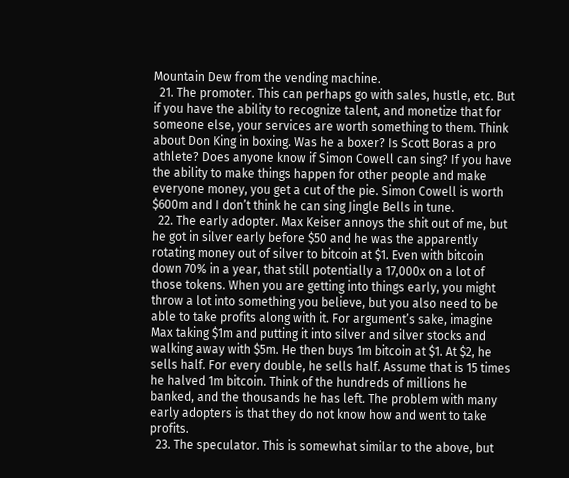Mountain Dew from the vending machine.
  21. The promoter. This can perhaps go with sales, hustle, etc. But if you have the ability to recognize talent, and monetize that for someone else, your services are worth something to them. Think about Don King in boxing. Was he a boxer? Is Scott Boras a pro athlete? Does anyone know if Simon Cowell can sing? If you have the ability to make things happen for other people and make everyone money, you get a cut of the pie. Simon Cowell is worth $600m and I don’t think he can sing Jingle Bells in tune.
  22. The early adopter. Max Keiser annoys the shit out of me, but he got in silver early before $50 and he was the apparently rotating money out of silver to bitcoin at $1. Even with bitcoin down 70% in a year, that still potentially a 17,000x on a lot of those tokens. When you are getting into things early, you might throw a lot into something you believe, but you also need to be able to take profits along with it. For argument’s sake, imagine Max taking $1m and putting it into silver and silver stocks and walking away with $5m. He then buys 1m bitcoin at $1. At $2, he sells half. For every double, he sells half. Assume that is 15 times he halved 1m bitcoin. Think of the hundreds of millions he banked, and the thousands he has left. The problem with many early adopters is that they do not know how and went to take profits.
  23. The speculator. This is somewhat similar to the above, but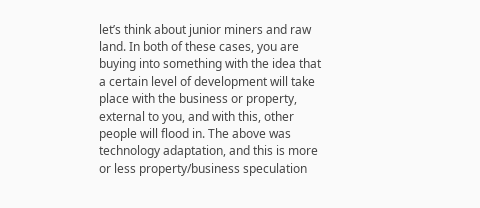let’s think about junior miners and raw land. In both of these cases, you are buying into something with the idea that a certain level of development will take place with the business or property, external to you, and with this, other people will flood in. The above was technology adaptation, and this is more or less property/business speculation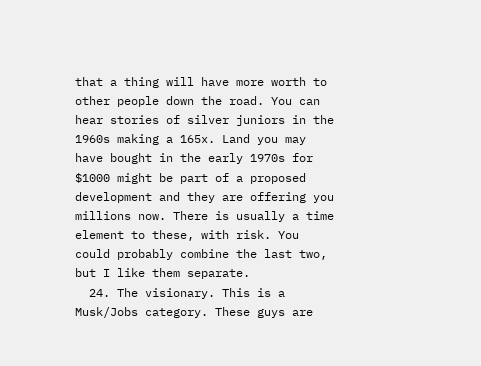that a thing will have more worth to other people down the road. You can hear stories of silver juniors in the 1960s making a 165x. Land you may have bought in the early 1970s for $1000 might be part of a proposed development and they are offering you millions now. There is usually a time element to these, with risk. You could probably combine the last two, but I like them separate.
  24. The visionary. This is a Musk/Jobs category. These guys are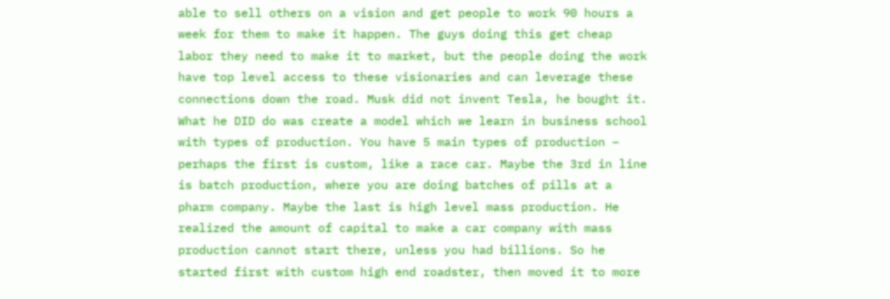able to sell others on a vision and get people to work 90 hours a week for them to make it happen. The guys doing this get cheap labor they need to make it to market, but the people doing the work have top level access to these visionaries and can leverage these connections down the road. Musk did not invent Tesla, he bought it. What he DID do was create a model which we learn in business school with types of production. You have 5 main types of production – perhaps the first is custom, like a race car. Maybe the 3rd in line is batch production, where you are doing batches of pills at a pharm company. Maybe the last is high level mass production. He realized the amount of capital to make a car company with mass production cannot start there, unless you had billions. So he started first with custom high end roadster, then moved it to more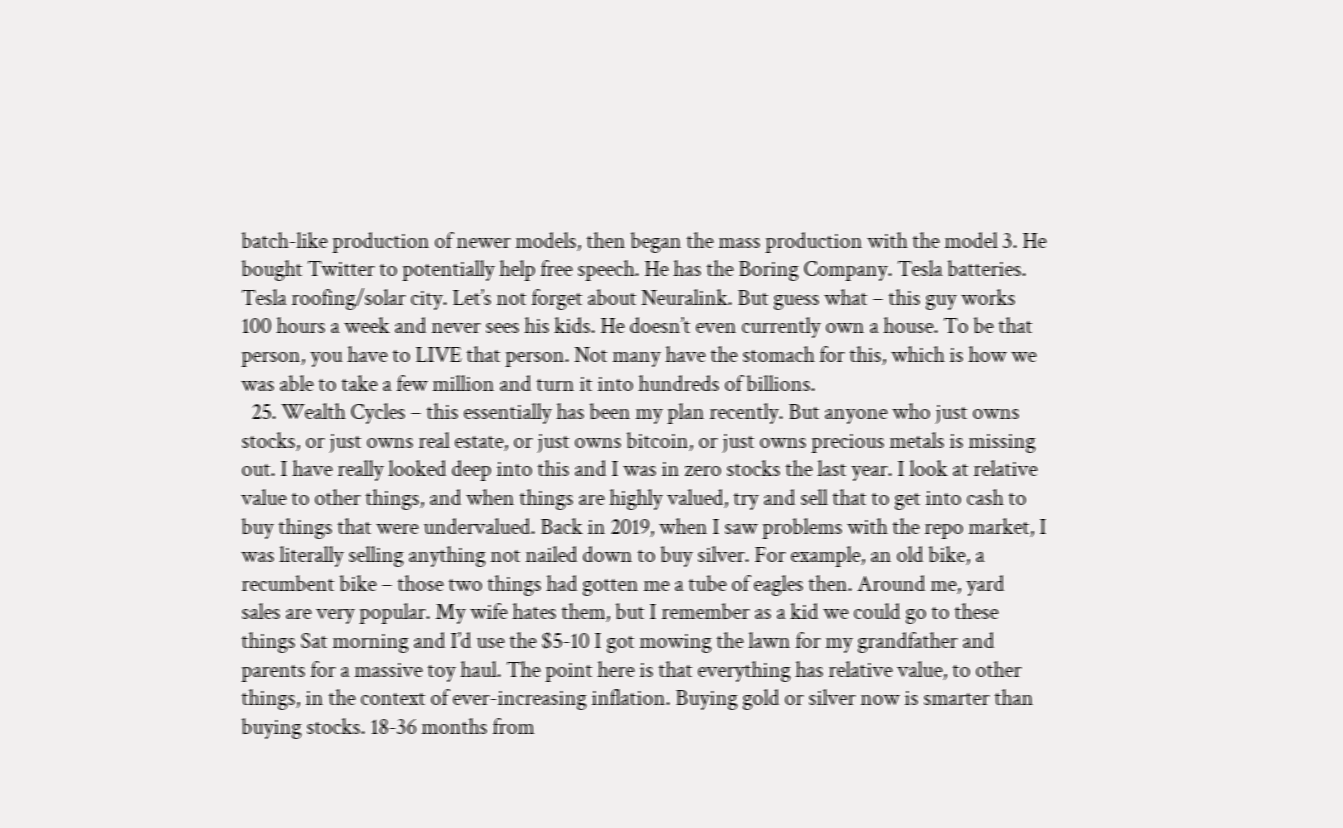batch-like production of newer models, then began the mass production with the model 3. He bought Twitter to potentially help free speech. He has the Boring Company. Tesla batteries. Tesla roofing/solar city. Let’s not forget about Neuralink. But guess what – this guy works 100 hours a week and never sees his kids. He doesn’t even currently own a house. To be that person, you have to LIVE that person. Not many have the stomach for this, which is how we was able to take a few million and turn it into hundreds of billions.
  25. Wealth Cycles – this essentially has been my plan recently. But anyone who just owns stocks, or just owns real estate, or just owns bitcoin, or just owns precious metals is missing out. I have really looked deep into this and I was in zero stocks the last year. I look at relative value to other things, and when things are highly valued, try and sell that to get into cash to buy things that were undervalued. Back in 2019, when I saw problems with the repo market, I was literally selling anything not nailed down to buy silver. For example, an old bike, a recumbent bike – those two things had gotten me a tube of eagles then. Around me, yard sales are very popular. My wife hates them, but I remember as a kid we could go to these things Sat morning and I’d use the $5-10 I got mowing the lawn for my grandfather and parents for a massive toy haul. The point here is that everything has relative value, to other things, in the context of ever-increasing inflation. Buying gold or silver now is smarter than buying stocks. 18-36 months from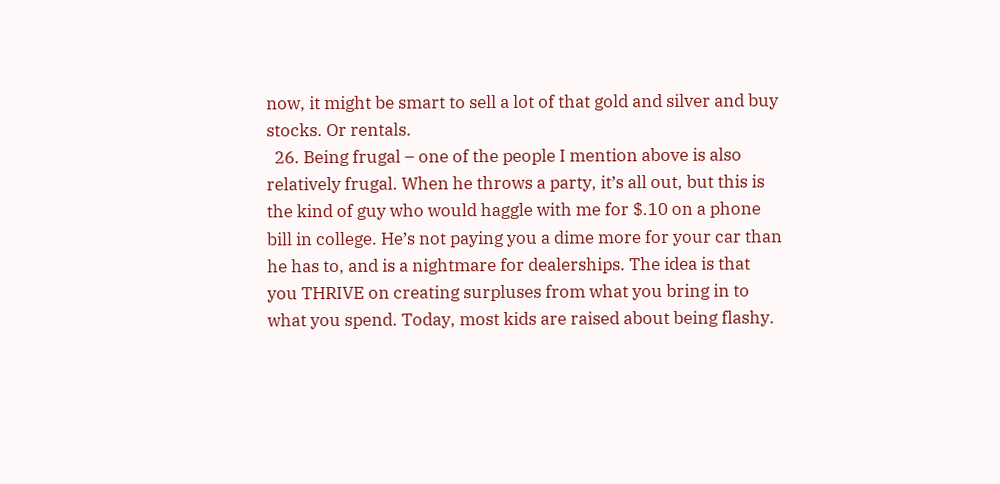now, it might be smart to sell a lot of that gold and silver and buy stocks. Or rentals.
  26. Being frugal – one of the people I mention above is also relatively frugal. When he throws a party, it’s all out, but this is the kind of guy who would haggle with me for $.10 on a phone bill in college. He’s not paying you a dime more for your car than he has to, and is a nightmare for dealerships. The idea is that you THRIVE on creating surpluses from what you bring in to what you spend. Today, most kids are raised about being flashy.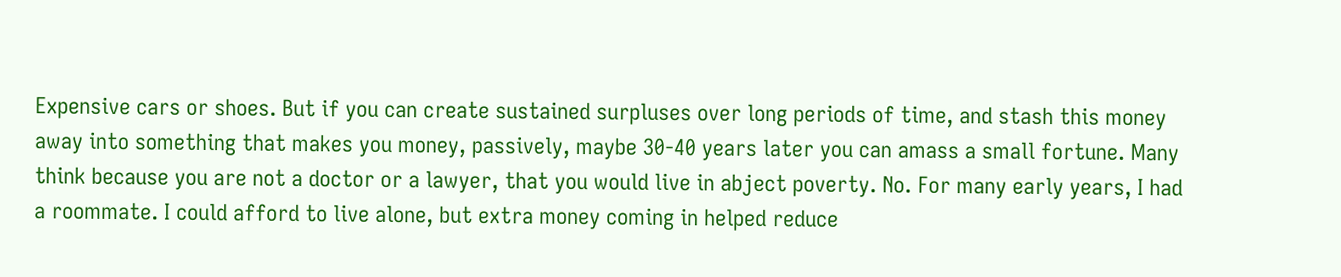Expensive cars or shoes. But if you can create sustained surpluses over long periods of time, and stash this money away into something that makes you money, passively, maybe 30-40 years later you can amass a small fortune. Many think because you are not a doctor or a lawyer, that you would live in abject poverty. No. For many early years, I had a roommate. I could afford to live alone, but extra money coming in helped reduce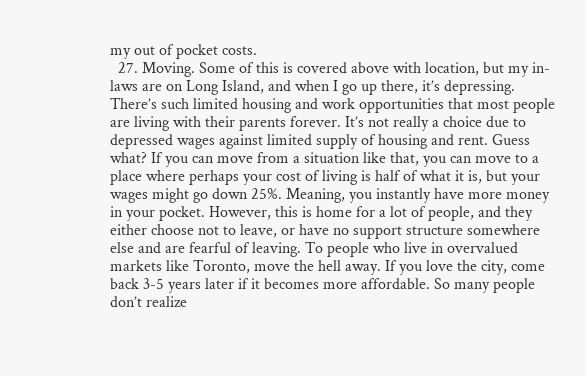my out of pocket costs.
  27. Moving. Some of this is covered above with location, but my in-laws are on Long Island, and when I go up there, it’s depressing. There’s such limited housing and work opportunities that most people are living with their parents forever. It’s not really a choice due to depressed wages against limited supply of housing and rent. Guess what? If you can move from a situation like that, you can move to a place where perhaps your cost of living is half of what it is, but your wages might go down 25%. Meaning, you instantly have more money in your pocket. However, this is home for a lot of people, and they either choose not to leave, or have no support structure somewhere else and are fearful of leaving. To people who live in overvalued markets like Toronto, move the hell away. If you love the city, come back 3-5 years later if it becomes more affordable. So many people don’t realize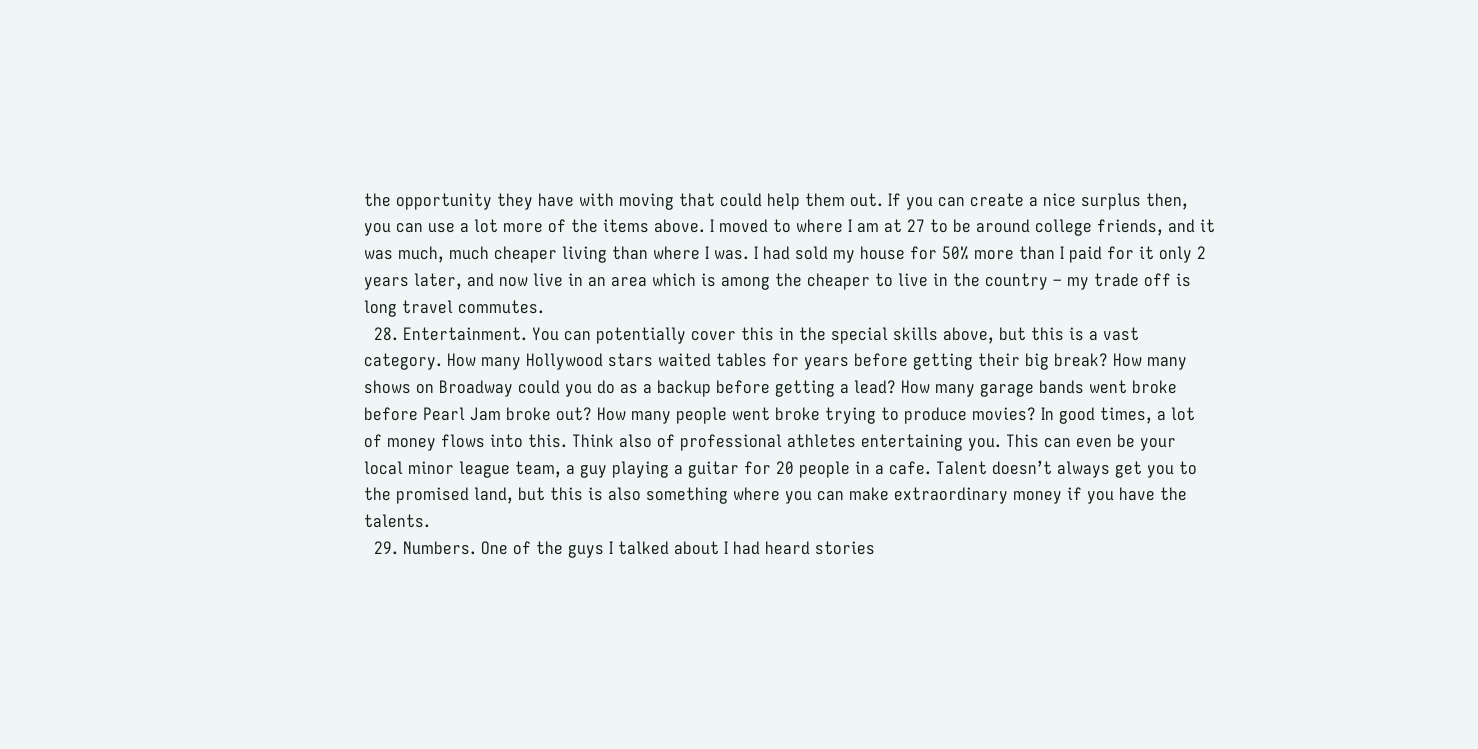the opportunity they have with moving that could help them out. If you can create a nice surplus then, you can use a lot more of the items above. I moved to where I am at 27 to be around college friends, and it was much, much cheaper living than where I was. I had sold my house for 50% more than I paid for it only 2 years later, and now live in an area which is among the cheaper to live in the country – my trade off is long travel commutes.
  28. Entertainment. You can potentially cover this in the special skills above, but this is a vast category. How many Hollywood stars waited tables for years before getting their big break? How many shows on Broadway could you do as a backup before getting a lead? How many garage bands went broke before Pearl Jam broke out? How many people went broke trying to produce movies? In good times, a lot of money flows into this. Think also of professional athletes entertaining you. This can even be your local minor league team, a guy playing a guitar for 20 people in a cafe. Talent doesn’t always get you to the promised land, but this is also something where you can make extraordinary money if you have the talents.
  29. Numbers. One of the guys I talked about I had heard stories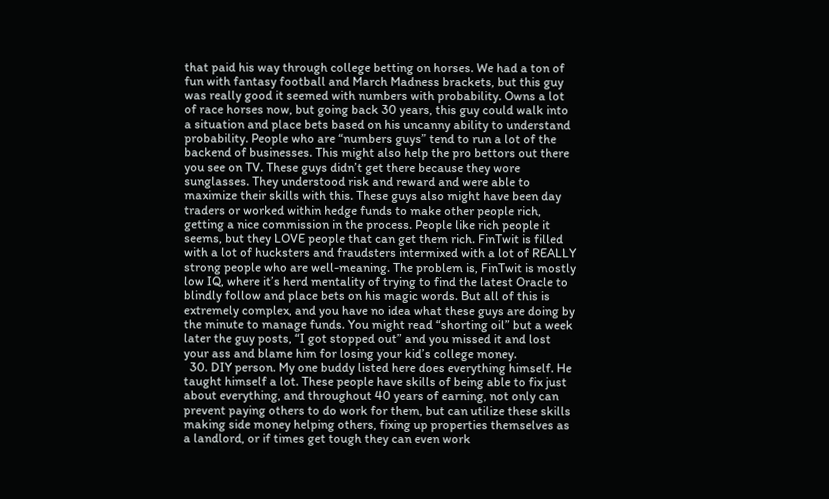that paid his way through college betting on horses. We had a ton of fun with fantasy football and March Madness brackets, but this guy was really good it seemed with numbers with probability. Owns a lot of race horses now, but going back 30 years, this guy could walk into a situation and place bets based on his uncanny ability to understand probability. People who are “numbers guys” tend to run a lot of the backend of businesses. This might also help the pro bettors out there you see on TV. These guys didn’t get there because they wore sunglasses. They understood risk and reward and were able to maximize their skills with this. These guys also might have been day traders or worked within hedge funds to make other people rich, getting a nice commission in the process. People like rich people it seems, but they LOVE people that can get them rich. FinTwit is filled with a lot of hucksters and fraudsters intermixed with a lot of REALLY strong people who are well-meaning. The problem is, FinTwit is mostly low IQ, where it’s herd mentality of trying to find the latest Oracle to blindly follow and place bets on his magic words. But all of this is extremely complex, and you have no idea what these guys are doing by the minute to manage funds. You might read “shorting oil” but a week later the guy posts, “I got stopped out” and you missed it and lost your ass and blame him for losing your kid’s college money.
  30. DIY person. My one buddy listed here does everything himself. He taught himself a lot. These people have skills of being able to fix just about everything, and throughout 40 years of earning, not only can prevent paying others to do work for them, but can utilize these skills making side money helping others, fixing up properties themselves as a landlord, or if times get tough they can even work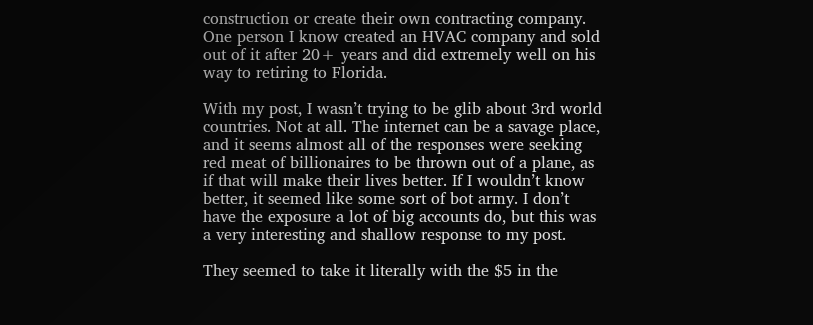construction or create their own contracting company. One person I know created an HVAC company and sold out of it after 20+ years and did extremely well on his way to retiring to Florida.

With my post, I wasn’t trying to be glib about 3rd world countries. Not at all. The internet can be a savage place, and it seems almost all of the responses were seeking red meat of billionaires to be thrown out of a plane, as if that will make their lives better. If I wouldn’t know better, it seemed like some sort of bot army. I don’t have the exposure a lot of big accounts do, but this was a very interesting and shallow response to my post.

They seemed to take it literally with the $5 in the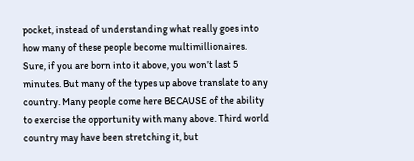pocket, instead of understanding what really goes into how many of these people become multimillionaires. Sure, if you are born into it above, you won’t last 5 minutes. But many of the types up above translate to any country. Many people come here BECAUSE of the ability to exercise the opportunity with many above. Third world country may have been stretching it, but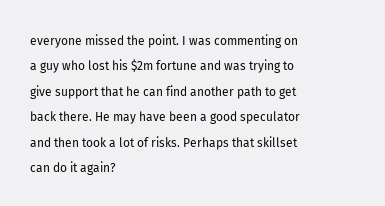everyone missed the point. I was commenting on a guy who lost his $2m fortune and was trying to give support that he can find another path to get back there. He may have been a good speculator and then took a lot of risks. Perhaps that skillset can do it again?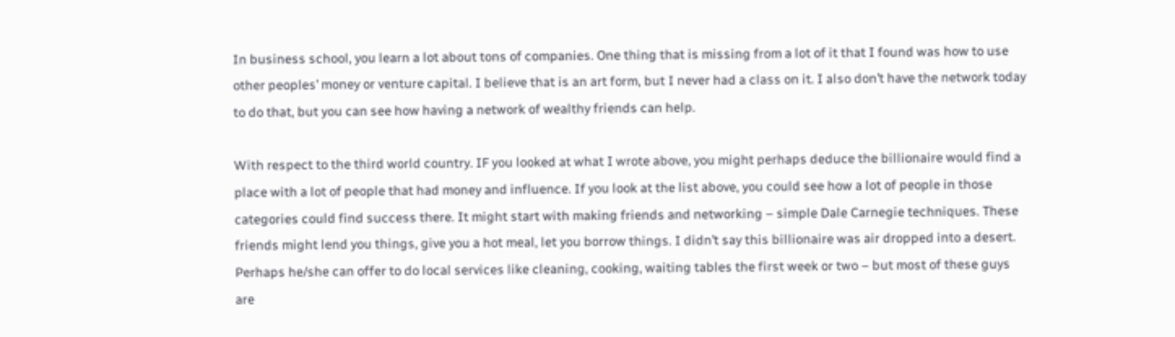In business school, you learn a lot about tons of companies. One thing that is missing from a lot of it that I found was how to use other peoples’ money or venture capital. I believe that is an art form, but I never had a class on it. I also don’t have the network today to do that, but you can see how having a network of wealthy friends can help.

With respect to the third world country. IF you looked at what I wrote above, you might perhaps deduce the billionaire would find a place with a lot of people that had money and influence. If you look at the list above, you could see how a lot of people in those categories could find success there. It might start with making friends and networking – simple Dale Carnegie techniques. These friends might lend you things, give you a hot meal, let you borrow things. I didn’t say this billionaire was air dropped into a desert. Perhaps he/she can offer to do local services like cleaning, cooking, waiting tables the first week or two – but most of these guys are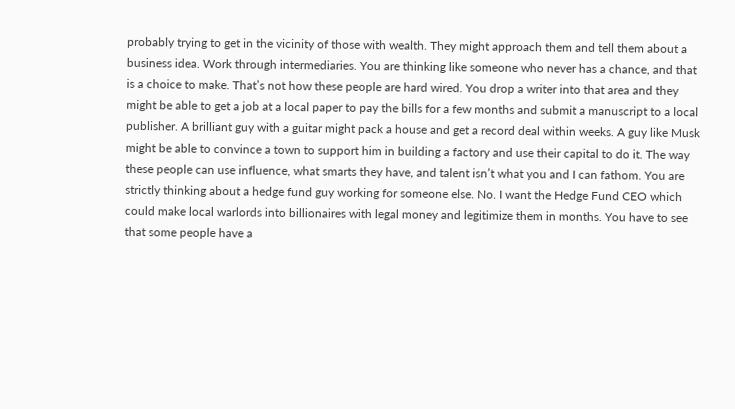probably trying to get in the vicinity of those with wealth. They might approach them and tell them about a business idea. Work through intermediaries. You are thinking like someone who never has a chance, and that is a choice to make. That’s not how these people are hard wired. You drop a writer into that area and they might be able to get a job at a local paper to pay the bills for a few months and submit a manuscript to a local publisher. A brilliant guy with a guitar might pack a house and get a record deal within weeks. A guy like Musk might be able to convince a town to support him in building a factory and use their capital to do it. The way these people can use influence, what smarts they have, and talent isn’t what you and I can fathom. You are strictly thinking about a hedge fund guy working for someone else. No. I want the Hedge Fund CEO which could make local warlords into billionaires with legal money and legitimize them in months. You have to see that some people have a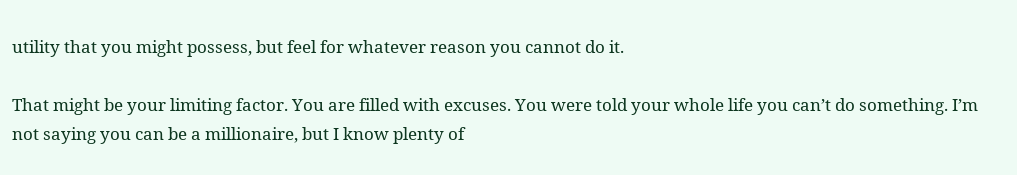utility that you might possess, but feel for whatever reason you cannot do it.

That might be your limiting factor. You are filled with excuses. You were told your whole life you can’t do something. I’m not saying you can be a millionaire, but I know plenty of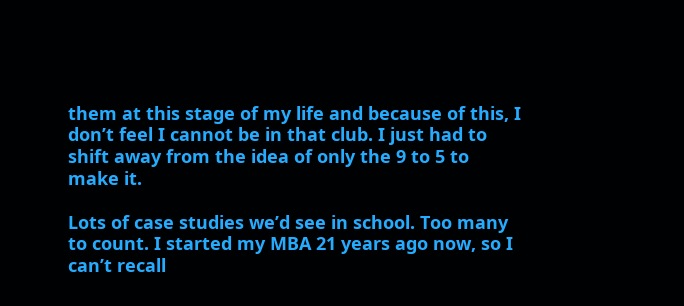them at this stage of my life and because of this, I don’t feel I cannot be in that club. I just had to shift away from the idea of only the 9 to 5 to make it.

Lots of case studies we’d see in school. Too many to count. I started my MBA 21 years ago now, so I can’t recall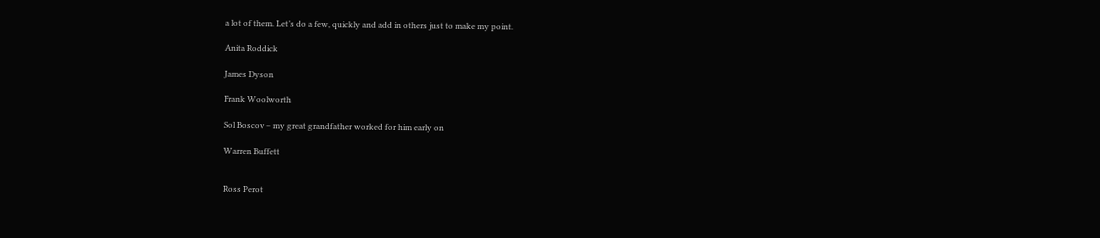a lot of them. Let’s do a few, quickly and add in others just to make my point.

Anita Roddick

James Dyson

Frank Woolworth

Sol Boscov – my great grandfather worked for him early on

Warren Buffett


Ross Perot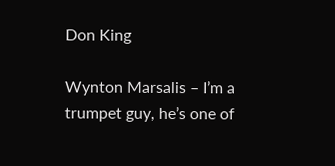Don King

Wynton Marsalis – I’m a trumpet guy, he’s one of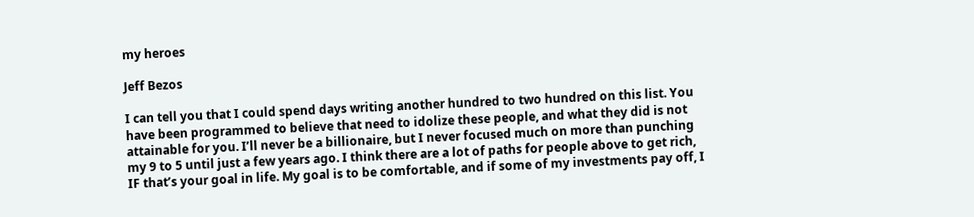my heroes

Jeff Bezos

I can tell you that I could spend days writing another hundred to two hundred on this list. You have been programmed to believe that need to idolize these people, and what they did is not attainable for you. I’ll never be a billionaire, but I never focused much on more than punching my 9 to 5 until just a few years ago. I think there are a lot of paths for people above to get rich, IF that’s your goal in life. My goal is to be comfortable, and if some of my investments pay off, I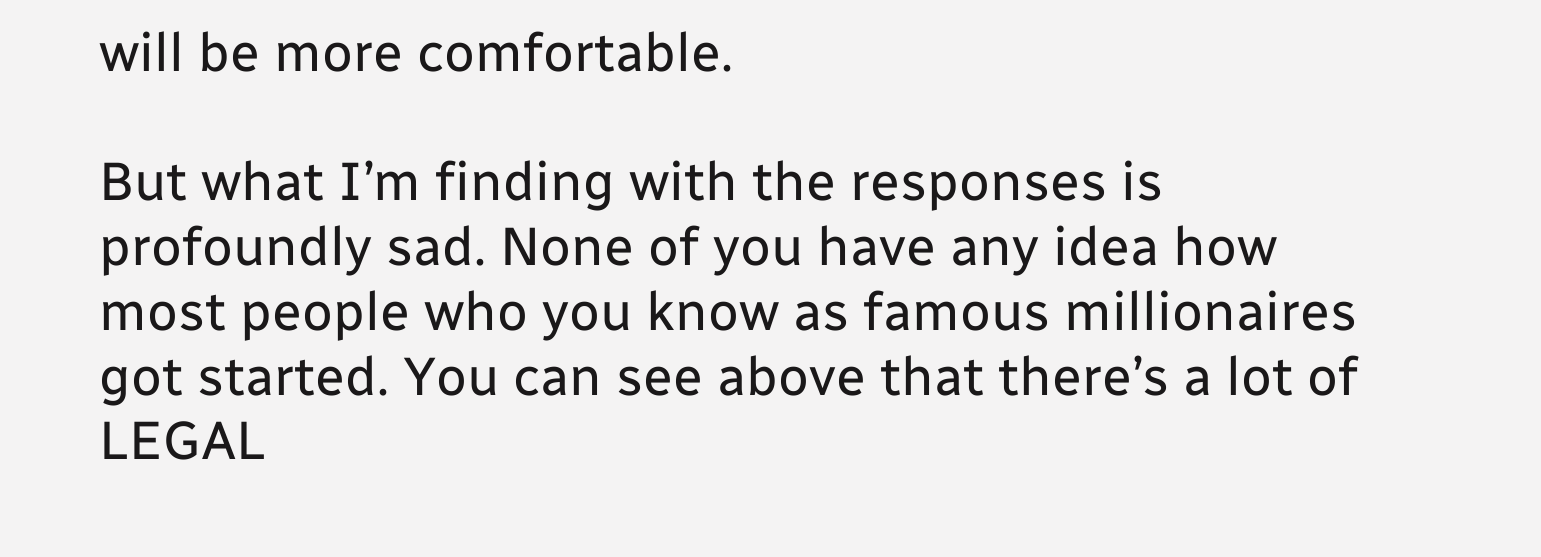will be more comfortable.

But what I’m finding with the responses is profoundly sad. None of you have any idea how most people who you know as famous millionaires got started. You can see above that there’s a lot of LEGAL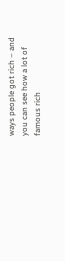ways people got rich – and you can see how a lot of famous rich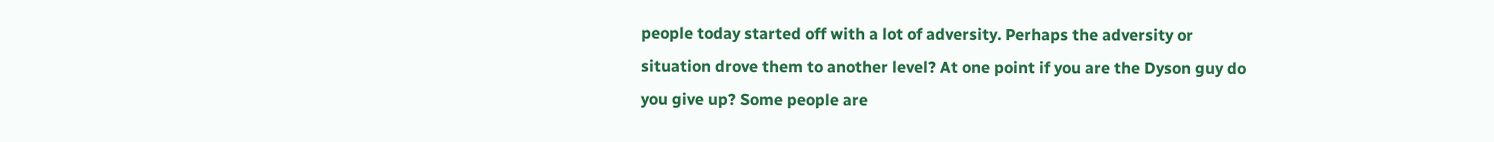people today started off with a lot of adversity. Perhaps the adversity or situation drove them to another level? At one point if you are the Dyson guy do you give up? Some people are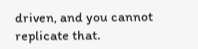driven, and you cannot replicate that.